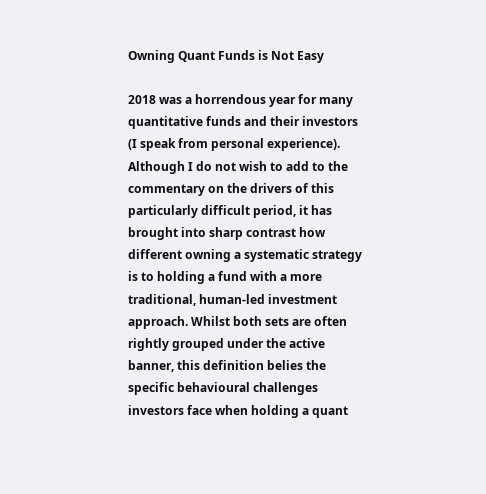Owning Quant Funds is Not Easy

2018 was a horrendous year for many quantitative funds and their investors (I speak from personal experience).  Although I do not wish to add to the commentary on the drivers of this particularly difficult period, it has brought into sharp contrast how different owning a systematic strategy is to holding a fund with a more traditional, human-led investment approach. Whilst both sets are often rightly grouped under the active banner, this definition belies the specific behavioural challenges investors face when holding a quant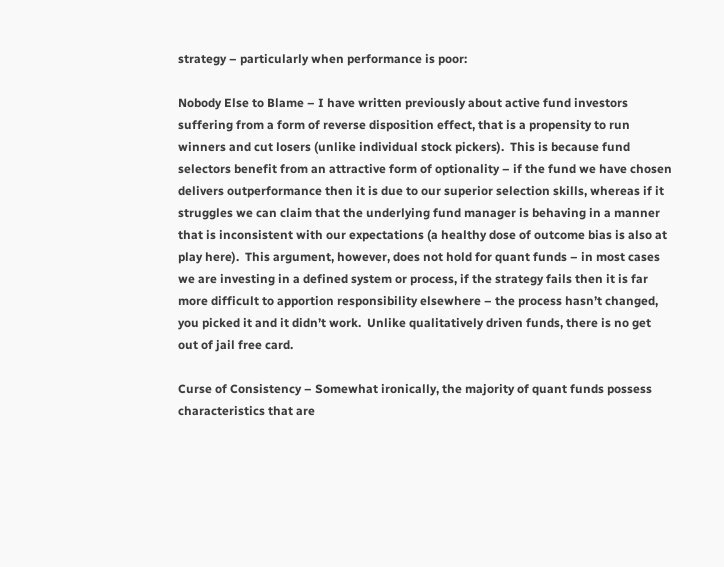strategy – particularly when performance is poor:

Nobody Else to Blame – I have written previously about active fund investors suffering from a form of reverse disposition effect, that is a propensity to run winners and cut losers (unlike individual stock pickers).  This is because fund selectors benefit from an attractive form of optionality – if the fund we have chosen delivers outperformance then it is due to our superior selection skills, whereas if it struggles we can claim that the underlying fund manager is behaving in a manner that is inconsistent with our expectations (a healthy dose of outcome bias is also at play here).  This argument, however, does not hold for quant funds – in most cases we are investing in a defined system or process, if the strategy fails then it is far more difficult to apportion responsibility elsewhere – the process hasn’t changed, you picked it and it didn’t work.  Unlike qualitatively driven funds, there is no get out of jail free card.

Curse of Consistency – Somewhat ironically, the majority of quant funds possess characteristics that are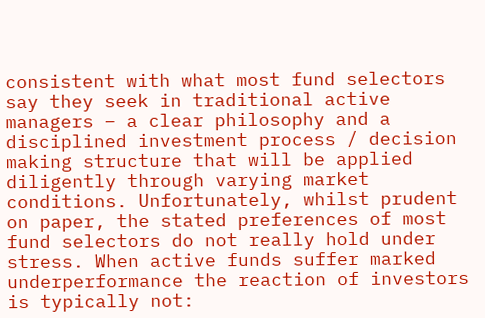consistent with what most fund selectors say they seek in traditional active managers – a clear philosophy and a disciplined investment process / decision making structure that will be applied diligently through varying market conditions. Unfortunately, whilst prudent on paper, the stated preferences of most fund selectors do not really hold under stress. When active funds suffer marked underperformance the reaction of investors is typically not: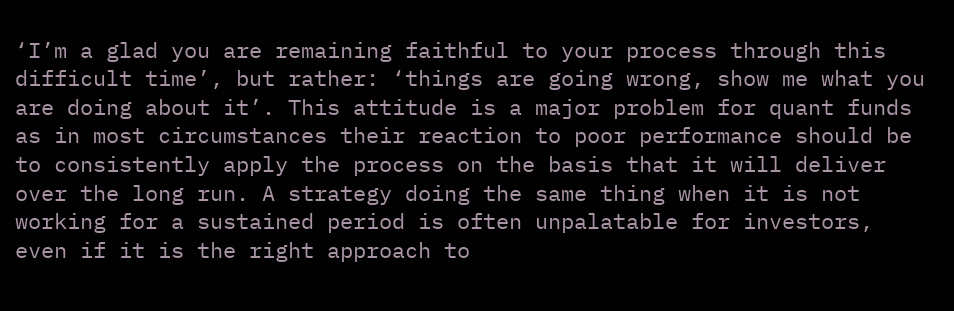‘I’m a glad you are remaining faithful to your process through this difficult time’, but rather: ‘things are going wrong, show me what you are doing about it’. This attitude is a major problem for quant funds as in most circumstances their reaction to poor performance should be to consistently apply the process on the basis that it will deliver over the long run. A strategy doing the same thing when it is not working for a sustained period is often unpalatable for investors, even if it is the right approach to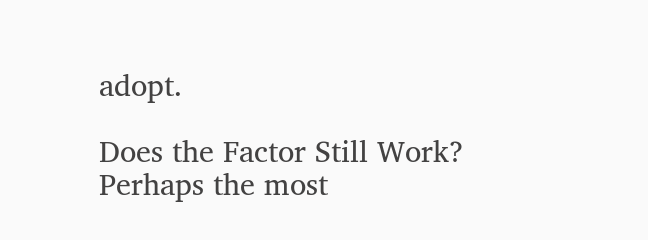adopt.

Does the Factor Still Work? Perhaps the most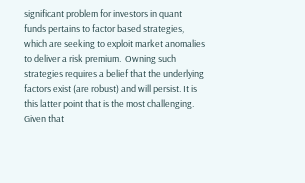significant problem for investors in quant funds pertains to factor based strategies, which are seeking to exploit market anomalies to deliver a risk premium.  Owning such strategies requires a belief that the underlying factors exist (are robust) and will persist. It is this latter point that is the most challenging. Given that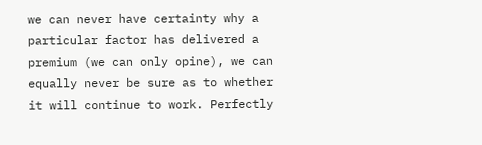we can never have certainty why a particular factor has delivered a premium (we can only opine), we can equally never be sure as to whether it will continue to work. Perfectly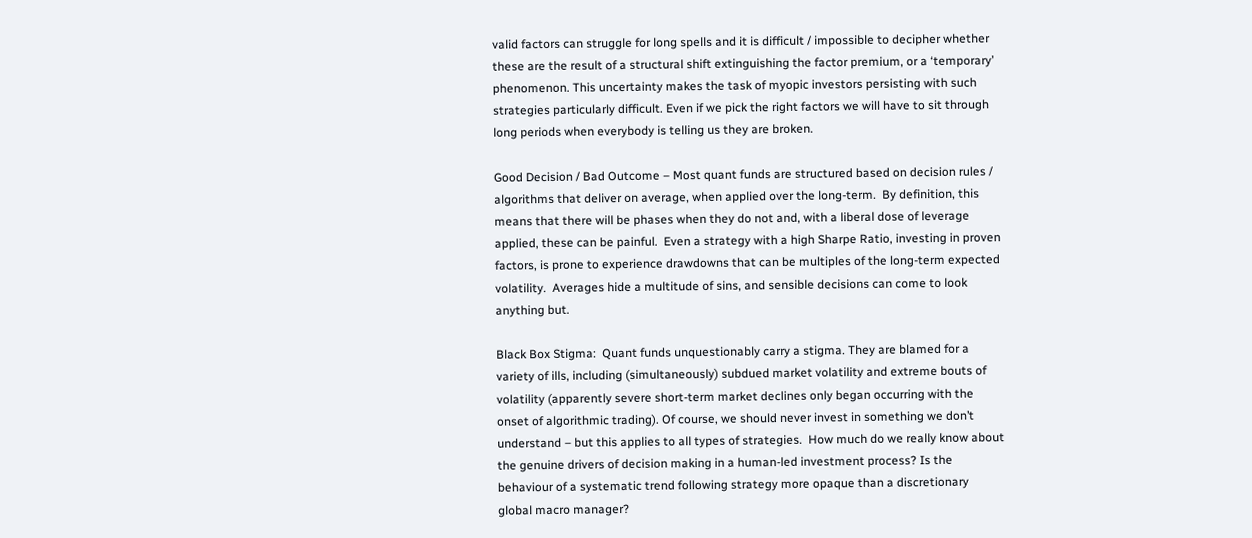valid factors can struggle for long spells and it is difficult / impossible to decipher whether these are the result of a structural shift extinguishing the factor premium, or a ‘temporary’ phenomenon. This uncertainty makes the task of myopic investors persisting with such strategies particularly difficult. Even if we pick the right factors we will have to sit through long periods when everybody is telling us they are broken.

Good Decision / Bad Outcome – Most quant funds are structured based on decision rules / algorithms that deliver on average, when applied over the long-term.  By definition, this means that there will be phases when they do not and, with a liberal dose of leverage applied, these can be painful.  Even a strategy with a high Sharpe Ratio, investing in proven factors, is prone to experience drawdowns that can be multiples of the long-term expected volatility.  Averages hide a multitude of sins, and sensible decisions can come to look anything but.

Black Box Stigma:  Quant funds unquestionably carry a stigma. They are blamed for a variety of ills, including (simultaneously) subdued market volatility and extreme bouts of volatility (apparently severe short-term market declines only began occurring with the onset of algorithmic trading). Of course, we should never invest in something we don’t understand – but this applies to all types of strategies.  How much do we really know about the genuine drivers of decision making in a human-led investment process? Is the behaviour of a systematic trend following strategy more opaque than a discretionary global macro manager?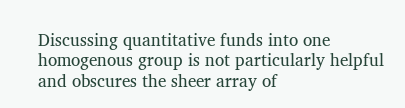Discussing quantitative funds into one homogenous group is not particularly helpful and obscures the sheer array of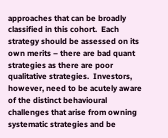approaches that can be broadly classified in this cohort.  Each strategy should be assessed on its own merits – there are bad quant strategies as there are poor qualitative strategies.  Investors, however, need to be acutely aware of the distinct behavioural challenges that arise from owning systematic strategies and be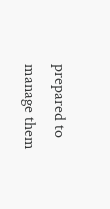prepared to manage them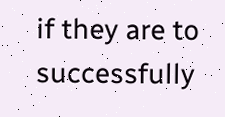if they are to successfully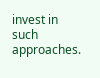invest in such approaches.